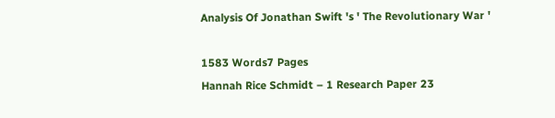Analysis Of Jonathan Swift 's ' The Revolutionary War '

1583 Words7 Pages
Hannah Rice Schmidt – 1 Research Paper 23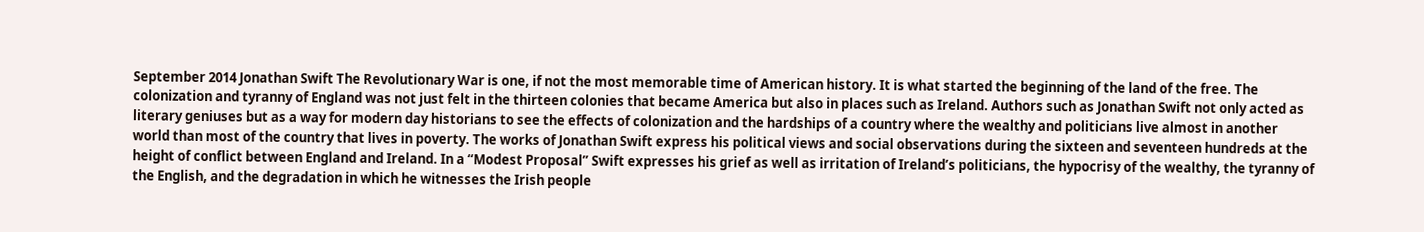September 2014 Jonathan Swift The Revolutionary War is one, if not the most memorable time of American history. It is what started the beginning of the land of the free. The colonization and tyranny of England was not just felt in the thirteen colonies that became America but also in places such as Ireland. Authors such as Jonathan Swift not only acted as literary geniuses but as a way for modern day historians to see the effects of colonization and the hardships of a country where the wealthy and politicians live almost in another world than most of the country that lives in poverty. The works of Jonathan Swift express his political views and social observations during the sixteen and seventeen hundreds at the height of conflict between England and Ireland. In a “Modest Proposal” Swift expresses his grief as well as irritation of Ireland’s politicians, the hypocrisy of the wealthy, the tyranny of the English, and the degradation in which he witnesses the Irish people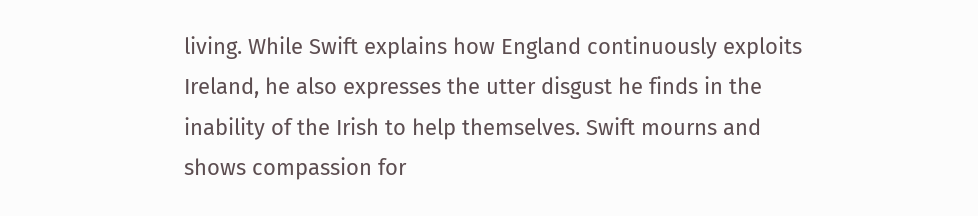living. While Swift explains how England continuously exploits Ireland, he also expresses the utter disgust he finds in the inability of the Irish to help themselves. Swift mourns and shows compassion for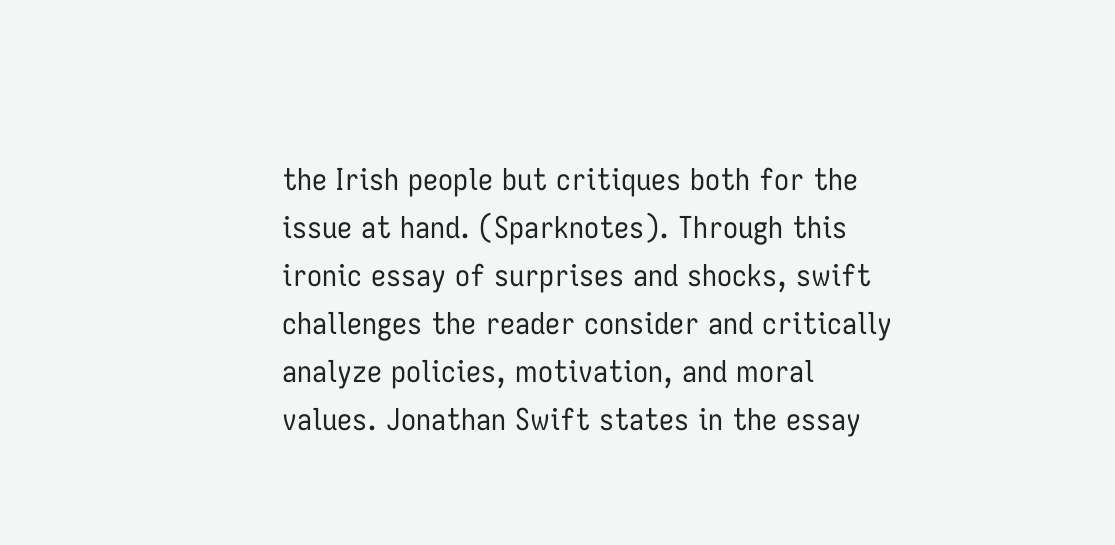the Irish people but critiques both for the issue at hand. (Sparknotes). Through this ironic essay of surprises and shocks, swift challenges the reader consider and critically analyze policies, motivation, and moral values. Jonathan Swift states in the essay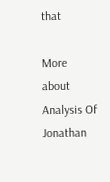that

More about Analysis Of Jonathan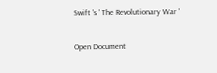Swift 's ' The Revolutionary War '

Open Document